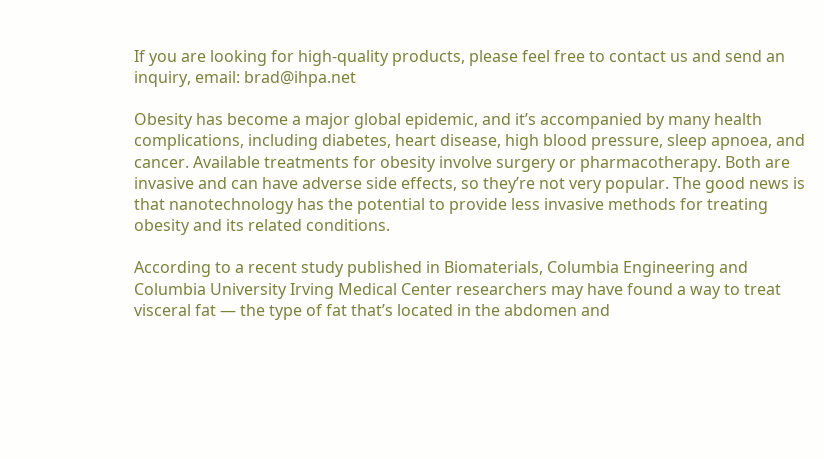If you are looking for high-quality products, please feel free to contact us and send an inquiry, email: brad@ihpa.net

Obesity has become a major global epidemic, and it’s accompanied by many health complications, including diabetes, heart disease, high blood pressure, sleep apnoea, and cancer. Available treatments for obesity involve surgery or pharmacotherapy. Both are invasive and can have adverse side effects, so they’re not very popular. The good news is that nanotechnology has the potential to provide less invasive methods for treating obesity and its related conditions.

According to a recent study published in Biomaterials, Columbia Engineering and Columbia University Irving Medical Center researchers may have found a way to treat visceral fat — the type of fat that’s located in the abdomen and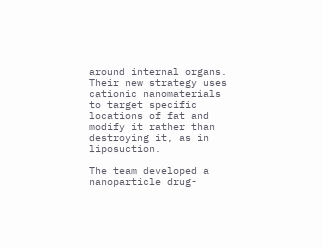around internal organs. Their new strategy uses cationic nanomaterials to target specific locations of fat and modify it rather than destroying it, as in liposuction.

The team developed a nanoparticle drug-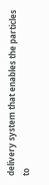delivery system that enables the particles to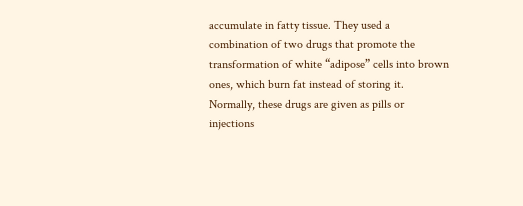accumulate in fatty tissue. They used a combination of two drugs that promote the transformation of white “adipose” cells into brown ones, which burn fat instead of storing it. Normally, these drugs are given as pills or injections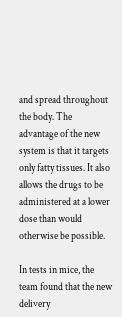and spread throughout the body. The advantage of the new system is that it targets only fatty tissues. It also allows the drugs to be administered at a lower dose than would otherwise be possible.

In tests in mice, the team found that the new delivery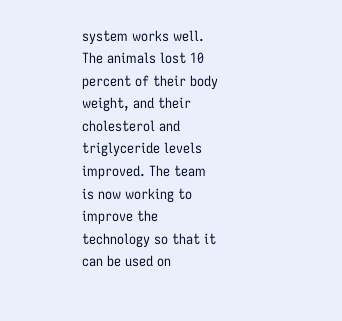system works well. The animals lost 10 percent of their body weight, and their cholesterol and triglyceride levels improved. The team is now working to improve the technology so that it can be used on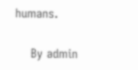humans.

    By admin